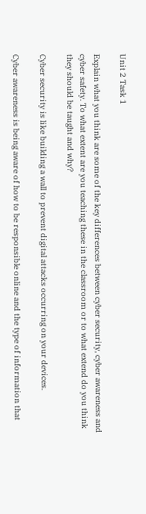Unit 2 Task 1

Explain what you think are some of the key differences between cyber security, cyber awareness and cyber safety. To what extent are you teaching these in the classroom or to what extend do you think they should be taught and why?

Cyber security is like building a wall to prevent digital attacks occurring on your devices.

Cyber awareness is being aware of how to be responsible online and the type of information that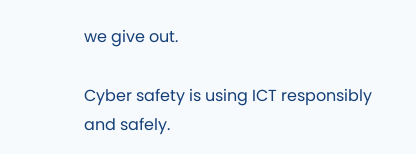we give out.

Cyber safety is using ICT responsibly and safely.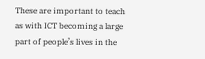These are important to teach as with ICT becoming a large part of people’s lives in the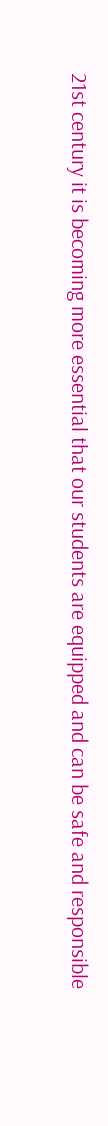21st century it is becoming more essential that our students are equipped and can be safe and responsible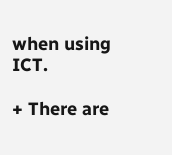when using ICT.

+ There are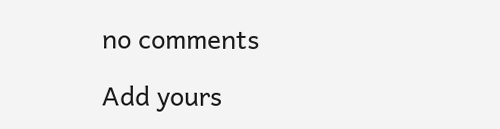no comments

Add yours